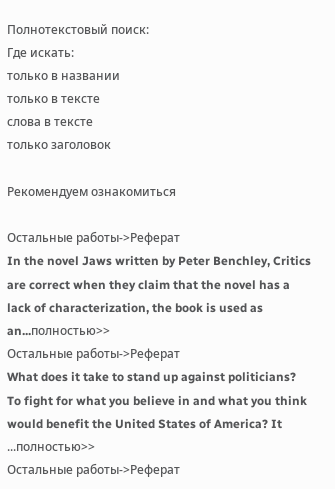Полнотекстовый поиск:
Где искать:
только в названии
только в тексте
слова в тексте
только заголовок

Рекомендуем ознакомиться

Остальные работы->Реферат
In the novel Jaws written by Peter Benchley, Critics are correct when they claim that the novel has a lack of characterization, the book is used as an...полностью>>
Остальные работы->Реферат
What does it take to stand up against politicians? To fight for what you believe in and what you think would benefit the United States of America? It ...полностью>>
Остальные работы->Реферат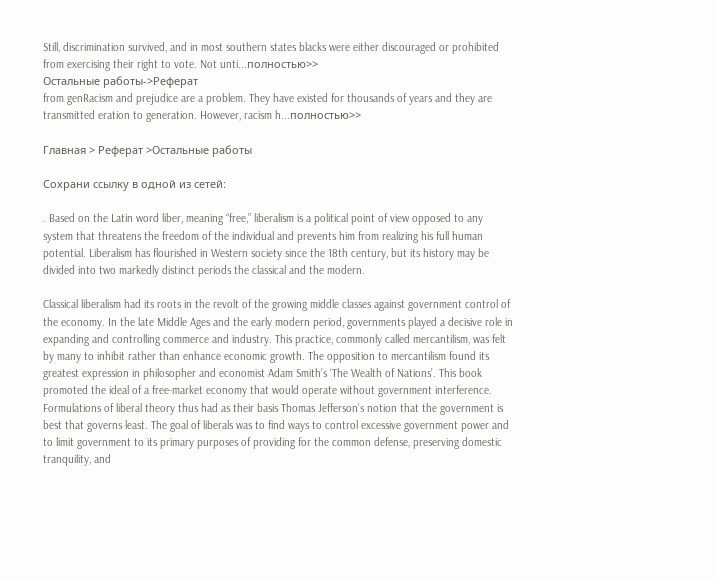Still, discrimination survived, and in most southern states blacks were either discouraged or prohibited from exercising their right to vote. Not unti...полностью>>
Остальные работы->Реферат
from genRacism and prejudice are a problem. They have existed for thousands of years and they are transmitted eration to generation. However, racism h...полностью>>

Главная > Реферат >Остальные работы

Сохрани ссылку в одной из сетей:

. Based on the Latin word liber, meaning “free,” liberalism is a political point of view opposed to any system that threatens the freedom of the individual and prevents him from realizing his full human potential. Liberalism has flourished in Western society since the 18th century, but its history may be divided into two markedly distinct periods the classical and the modern.

Classical liberalism had its roots in the revolt of the growing middle classes against government control of the economy. In the late Middle Ages and the early modern period, governments played a decisive role in expanding and controlling commerce and industry. This practice, commonly called mercantilism, was felt by many to inhibit rather than enhance economic growth. The opposition to mercantilism found its greatest expression in philosopher and economist Adam Smith’s ‘The Wealth of Nations’. This book promoted the ideal of a free-market economy that would operate without government interference. Formulations of liberal theory thus had as their basis Thomas Jefferson’s notion that the government is best that governs least. The goal of liberals was to find ways to control excessive government power and to limit government to its primary purposes of providing for the common defense, preserving domestic tranquility, and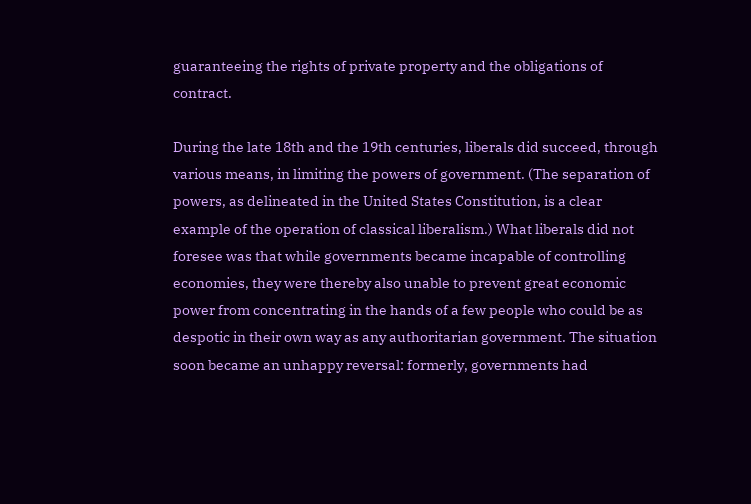guaranteeing the rights of private property and the obligations of contract.

During the late 18th and the 19th centuries, liberals did succeed, through various means, in limiting the powers of government. (The separation of powers, as delineated in the United States Constitution, is a clear example of the operation of classical liberalism.) What liberals did not foresee was that while governments became incapable of controlling economies, they were thereby also unable to prevent great economic power from concentrating in the hands of a few people who could be as despotic in their own way as any authoritarian government. The situation soon became an unhappy reversal: formerly, governments had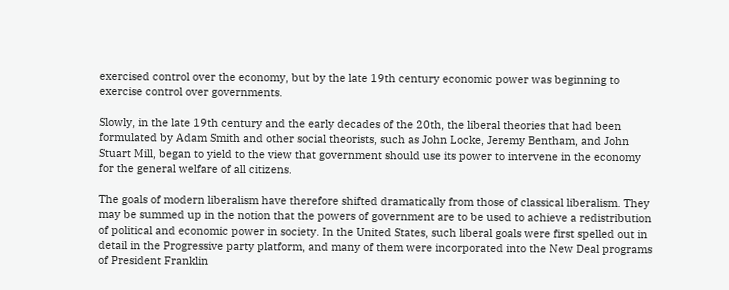exercised control over the economy, but by the late 19th century economic power was beginning to exercise control over governments.

Slowly, in the late 19th century and the early decades of the 20th, the liberal theories that had been formulated by Adam Smith and other social theorists, such as John Locke, Jeremy Bentham, and John Stuart Mill, began to yield to the view that government should use its power to intervene in the economy for the general welfare of all citizens.

The goals of modern liberalism have therefore shifted dramatically from those of classical liberalism. They may be summed up in the notion that the powers of government are to be used to achieve a redistribution of political and economic power in society. In the United States, such liberal goals were first spelled out in detail in the Progressive party platform, and many of them were incorporated into the New Deal programs of President Franklin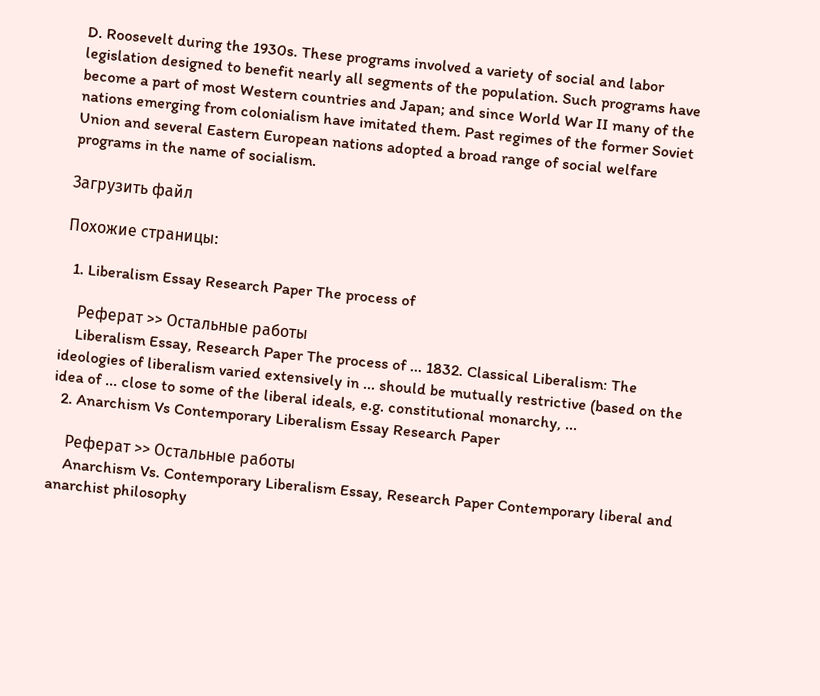D. Roosevelt during the 1930s. These programs involved a variety of social and labor legislation designed to benefit nearly all segments of the population. Such programs have become a part of most Western countries and Japan; and since World War II many of the nations emerging from colonialism have imitated them. Past regimes of the former Soviet Union and several Eastern European nations adopted a broad range of social welfare programs in the name of socialism.

Загрузить файл

Похожие страницы:

  1. Liberalism Essay Research Paper The process of

    Реферат >> Остальные работы
    Liberalism Essay, Research Paper The process of ... 1832. Classical Liberalism: The ideologies of liberalism varied extensively in ... should be mutually restrictive (based on the idea of ... close to some of the liberal ideals, e.g. constitutional monarchy, ...
  2. Anarchism Vs Contemporary Liberalism Essay Research Paper

    Реферат >> Остальные работы
    Anarchism Vs. Contemporary Liberalism Essay, Research Paper Contemporary liberal and anarchist philosophy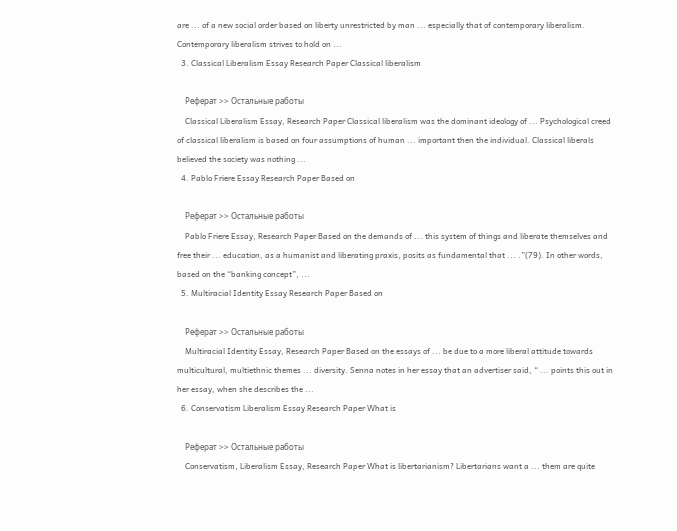are ... of a new social order based on liberty unrestricted by man ... especially that of contemporary liberalism. Contemporary liberalism strives to hold on ...
  3. Classical Liberalism Essay Research Paper Classical liberalism

    Реферат >> Остальные работы
    Classical Liberalism Essay, Research Paper Classical liberalism was the dominant ideology of ... Psychological creed of classical liberalism is based on four assumptions of human ... important then the individual. Classical liberals believed the society was nothing ...
  4. Pablo Friere Essay Research Paper Based on

    Реферат >> Остальные работы
    Pablo Friere Essay, Research Paper Based on the demands of ... this system of things and liberate themselves and free their ... education, as a humanist and liberating praxis, posits as fundamental that ... .”(79). In other words, based on the “banking concept”, ...
  5. Multiracial Identity Essay Research Paper Based on

    Реферат >> Остальные работы
    Multiracial Identity Essay, Research Paper Based on the essays of ... be due to a more liberal attitude towards multicultural, multiethnic themes ... diversity. Senna notes in her essay that an advertiser said, “ ... points this out in her essay, when she describes the ...
  6. Conservatism Liberalism Essay Research Paper What is

    Реферат >> Остальные работы
    Conservatism, Liberalism Essay, Research Paper What is libertarianism? Libertarians want a ... them are quite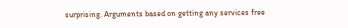surprising. Arguments based on getting any services free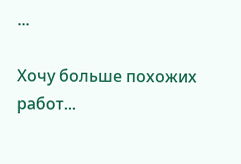...

Хочу больше похожих работ...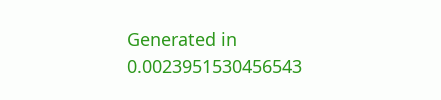Generated in 0.0023951530456543